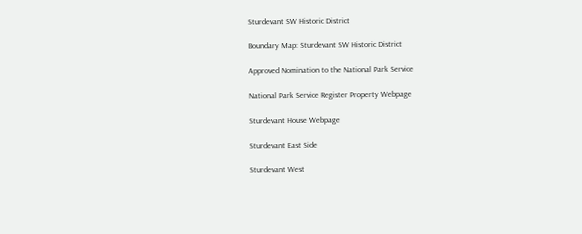Sturdevant SW Historic District

Boundary Map: Sturdevant SW Historic District

Approved Nomination to the National Park Service

National Park Service Register Property Webpage

Sturdevant House Webpage

Sturdevant East Side

Sturdevant West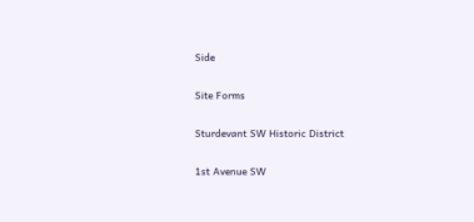Side

Site Forms

Sturdevant SW Historic District

1st Avenue SW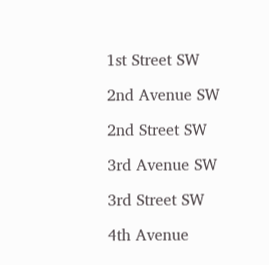1st Street SW

2nd Avenue SW

2nd Street SW

3rd Avenue SW

3rd Street SW

4th Avenue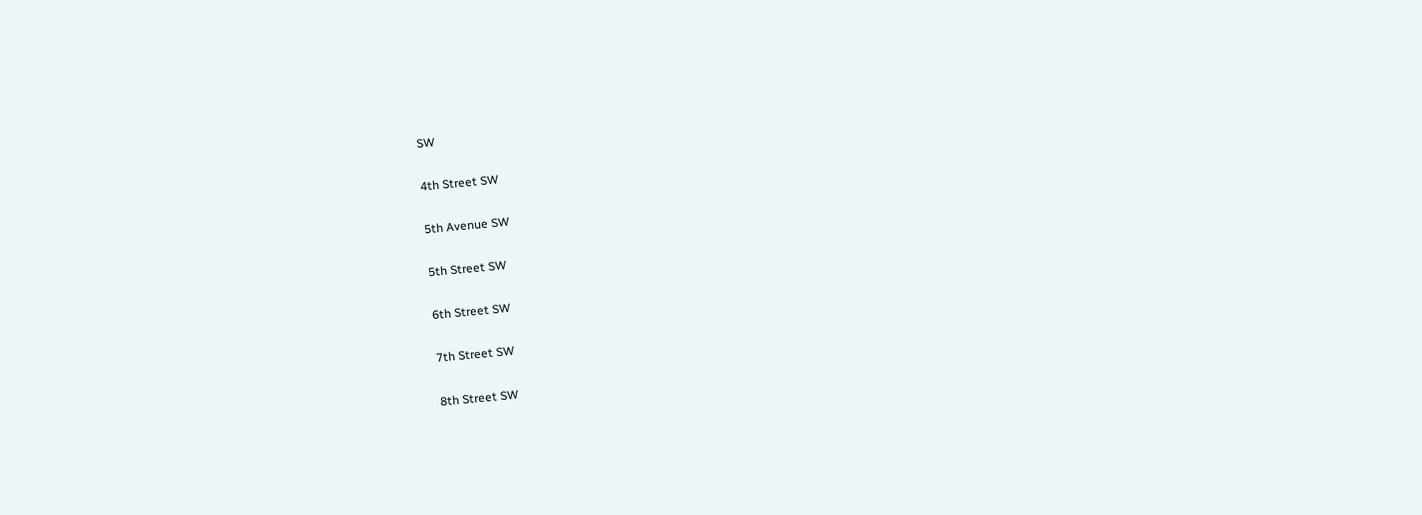SW

4th Street SW

5th Avenue SW

5th Street SW

6th Street SW

7th Street SW

8th Street SW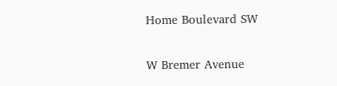Home Boulevard SW

W Bremer Avenue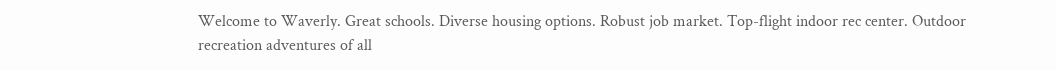Welcome to Waverly. Great schools. Diverse housing options. Robust job market. Top-flight indoor rec center. Outdoor recreation adventures of all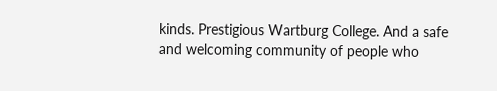kinds. Prestigious Wartburg College. And a safe and welcoming community of people who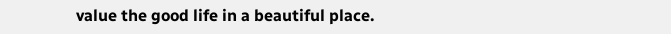value the good life in a beautiful place.